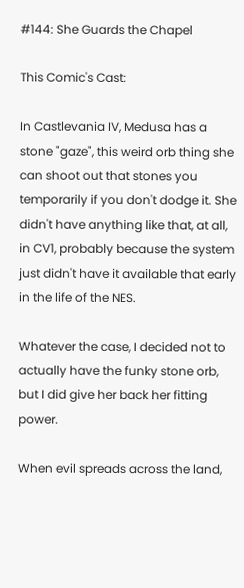#144: She Guards the Chapel

This Comic's Cast:

In Castlevania IV, Medusa has a stone "gaze", this weird orb thing she can shoot out that stones you temporarily if you don't dodge it. She didn't have anything like that, at all, in CV1, probably because the system just didn't have it available that early in the life of the NES.

Whatever the case, I decided not to actually have the funky stone orb, but I did give her back her fitting power.

When evil spreads across the land,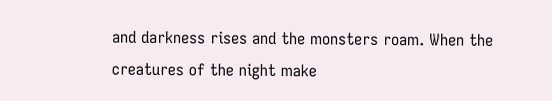and darkness rises and the monsters roam. When the creatures of the night make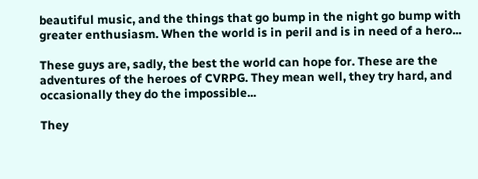beautiful music, and the things that go bump in the night go bump with greater enthusiasm. When the world is in peril and is in need of a hero...

These guys are, sadly, the best the world can hope for. These are the adventures of the heroes of CVRPG. They mean well, they try hard, and occasionally they do the impossible...

They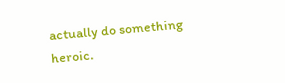actually do something heroic.